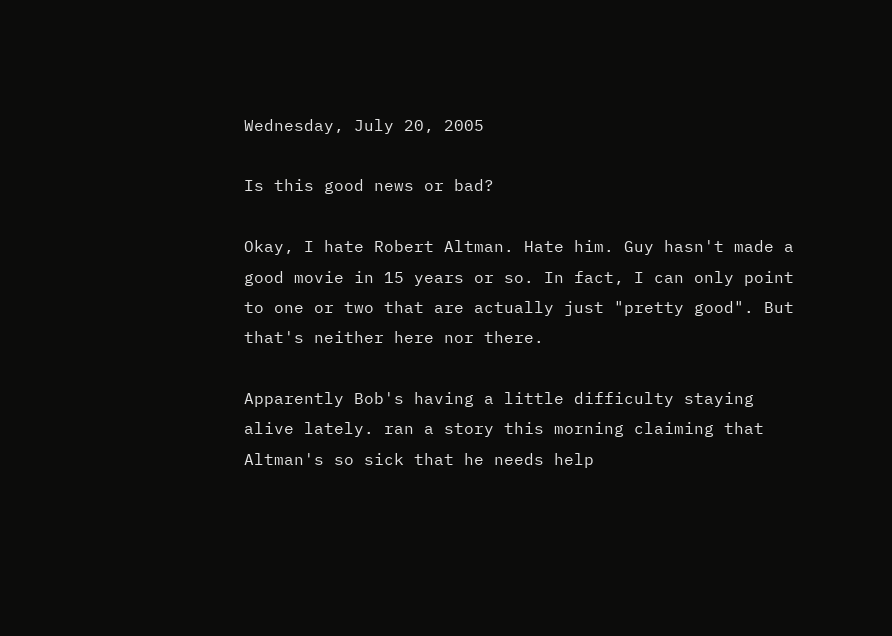Wednesday, July 20, 2005

Is this good news or bad?

Okay, I hate Robert Altman. Hate him. Guy hasn't made a good movie in 15 years or so. In fact, I can only point to one or two that are actually just "pretty good". But that's neither here nor there.

Apparently Bob's having a little difficulty staying alive lately. ran a story this morning claiming that Altman's so sick that he needs help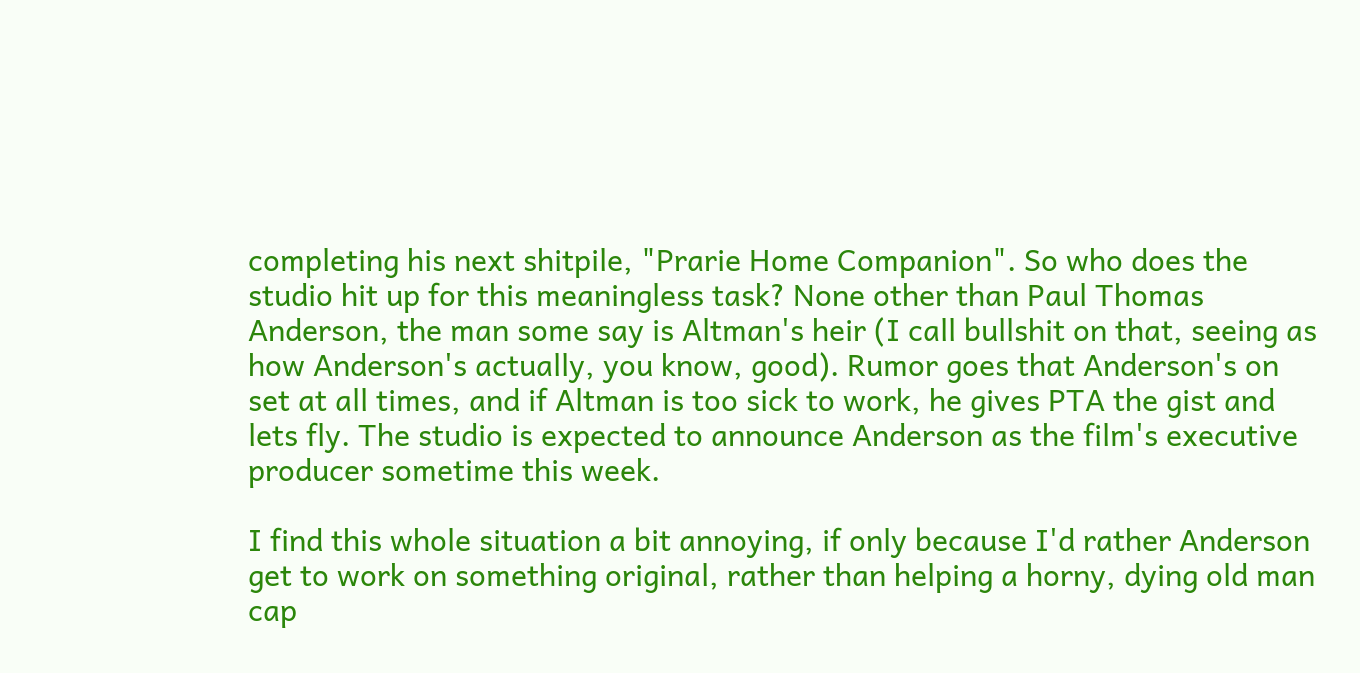completing his next shitpile, "Prarie Home Companion". So who does the studio hit up for this meaningless task? None other than Paul Thomas Anderson, the man some say is Altman's heir (I call bullshit on that, seeing as how Anderson's actually, you know, good). Rumor goes that Anderson's on set at all times, and if Altman is too sick to work, he gives PTA the gist and lets fly. The studio is expected to announce Anderson as the film's executive producer sometime this week.

I find this whole situation a bit annoying, if only because I'd rather Anderson get to work on something original, rather than helping a horny, dying old man cap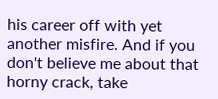his career off with yet another misfire. And if you don't believe me about that horny crack, take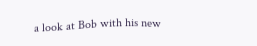a look at Bob with his new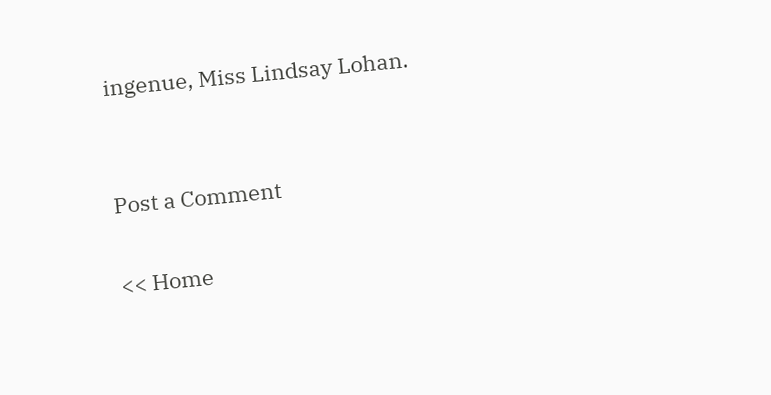ingenue, Miss Lindsay Lohan.


Post a Comment

<< Home